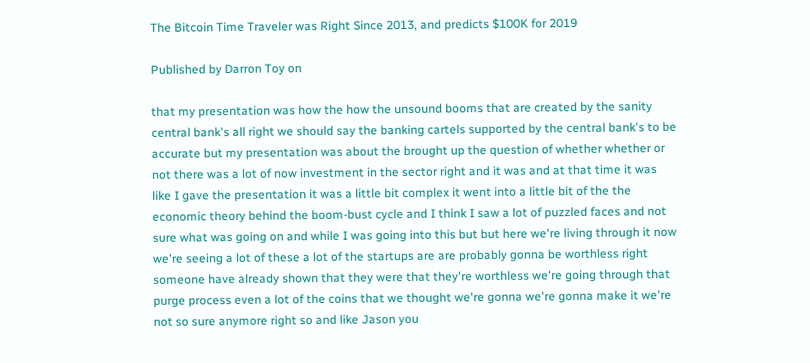The Bitcoin Time Traveler was Right Since 2013, and predicts $100K for 2019

Published by Darron Toy on

that my presentation was how the how the unsound booms that are created by the sanity central bank's all right we should say the banking cartels supported by the central bank's to be accurate but my presentation was about the brought up the question of whether whether or not there was a lot of now investment in the sector right and it was and at that time it was like I gave the presentation it was a little bit complex it went into a little bit of the the economic theory behind the boom-bust cycle and I think I saw a lot of puzzled faces and not sure what was going on and while I was going into this but but here we're living through it now we're seeing a lot of these a lot of the startups are are probably gonna be worthless right someone have already shown that they were that they're worthless we're going through that purge process even a lot of the coins that we thought we're gonna we're gonna make it we're not so sure anymore right so and like Jason you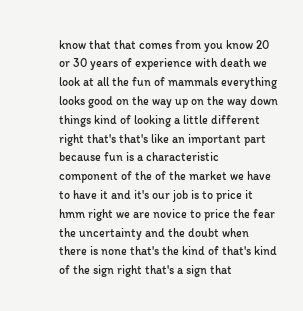know that that comes from you know 20 or 30 years of experience with death we look at all the fun of mammals everything looks good on the way up on the way down things kind of looking a little different right that's that's like an important part because fun is a characteristic component of the of the market we have to have it and it's our job is to price it hmm right we are novice to price the fear the uncertainty and the doubt when there is none that's the kind of that's kind of the sign right that's a sign that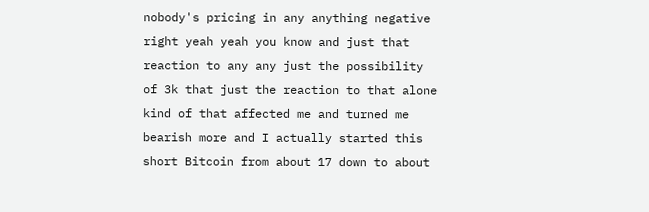nobody's pricing in any anything negative right yeah yeah you know and just that reaction to any any just the possibility of 3k that just the reaction to that alone kind of that affected me and turned me bearish more and I actually started this short Bitcoin from about 17 down to about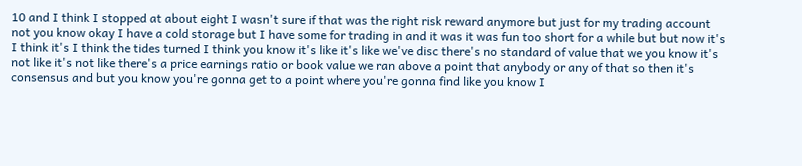10 and I think I stopped at about eight I wasn't sure if that was the right risk reward anymore but just for my trading account not you know okay I have a cold storage but I have some for trading in and it was it was fun too short for a while but but now it's I think it's I think the tides turned I think you know it's like it's like we've disc there's no standard of value that we you know it's not like it's not like there's a price earnings ratio or book value we ran above a point that anybody or any of that so then it's consensus and but you know you're gonna get to a point where you're gonna find like you know I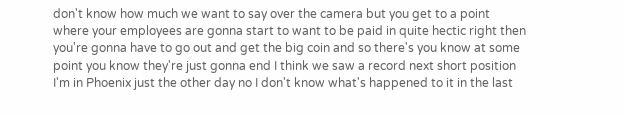don't know how much we want to say over the camera but you get to a point where your employees are gonna start to want to be paid in quite hectic right then you're gonna have to go out and get the big coin and so there's you know at some point you know they're just gonna end I think we saw a record next short position I'm in Phoenix just the other day no I don't know what's happened to it in the last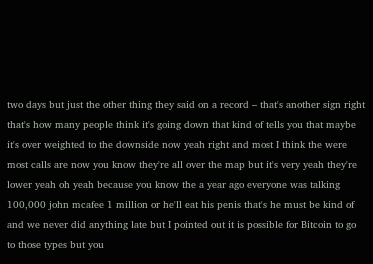two days but just the other thing they said on a record – that's another sign right that's how many people think it's going down that kind of tells you that maybe it's over weighted to the downside now yeah right and most I think the were most calls are now you know they're all over the map but it's very yeah they're lower yeah oh yeah because you know the a year ago everyone was talking 100,000 john mcafee 1 million or he'll eat his penis that's he must be kind of and we never did anything late but I pointed out it is possible for Bitcoin to go to those types but you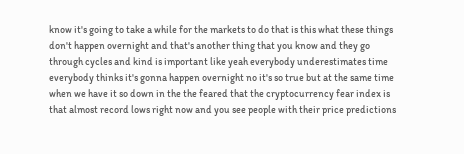know it's going to take a while for the markets to do that is this what these things don't happen overnight and that's another thing that you know and they go through cycles and kind is important like yeah everybody underestimates time everybody thinks it's gonna happen overnight no it's so true but at the same time when we have it so down in the the feared that the cryptocurrency fear index is that almost record lows right now and you see people with their price predictions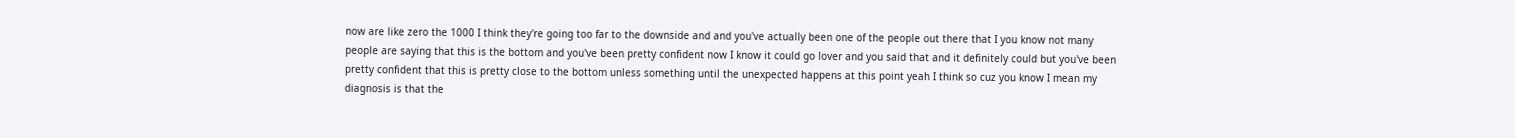now are like zero the 1000 I think they're going too far to the downside and and you've actually been one of the people out there that I you know not many people are saying that this is the bottom and you've been pretty confident now I know it could go lover and you said that and it definitely could but you've been pretty confident that this is pretty close to the bottom unless something until the unexpected happens at this point yeah I think so cuz you know I mean my diagnosis is that the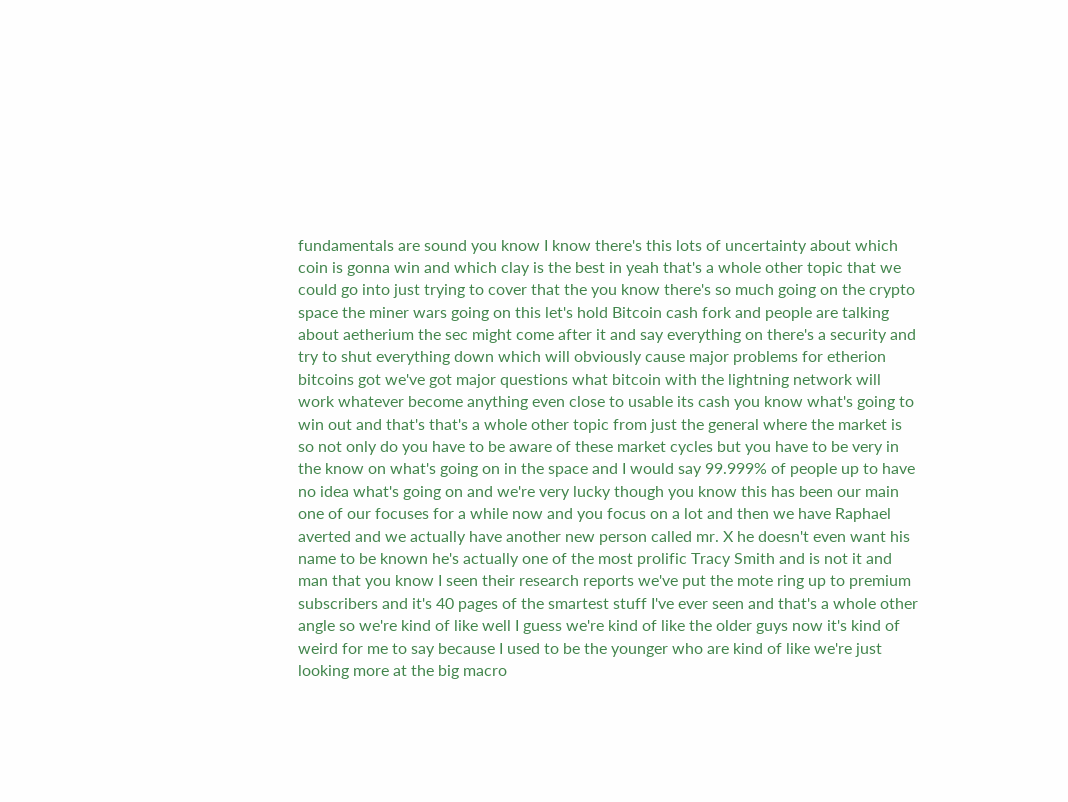fundamentals are sound you know I know there's this lots of uncertainty about which coin is gonna win and which clay is the best in yeah that's a whole other topic that we could go into just trying to cover that the you know there's so much going on the crypto space the miner wars going on this let's hold Bitcoin cash fork and people are talking about aetherium the sec might come after it and say everything on there's a security and try to shut everything down which will obviously cause major problems for etherion bitcoins got we've got major questions what bitcoin with the lightning network will work whatever become anything even close to usable its cash you know what's going to win out and that's that's a whole other topic from just the general where the market is so not only do you have to be aware of these market cycles but you have to be very in the know on what's going on in the space and I would say 99.999% of people up to have no idea what's going on and we're very lucky though you know this has been our main one of our focuses for a while now and you focus on a lot and then we have Raphael averted and we actually have another new person called mr. X he doesn't even want his name to be known he's actually one of the most prolific Tracy Smith and is not it and man that you know I seen their research reports we've put the mote ring up to premium subscribers and it's 40 pages of the smartest stuff I've ever seen and that's a whole other angle so we're kind of like well I guess we're kind of like the older guys now it's kind of weird for me to say because I used to be the younger who are kind of like we're just looking more at the big macro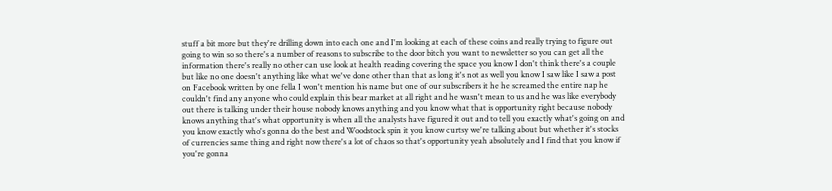stuff a bit more but they're drilling down into each one and I'm looking at each of these coins and really trying to figure out going to win so so there's a number of reasons to subscribe to the door bitch you want to newsletter so you can get all the information there's really no other can use look at health reading covering the space you know I don't think there's a couple but like no one doesn't anything like what we've done other than that as long it's not as well you know I saw like I saw a post on Facebook written by one fella I won't mention his name but one of our subscribers it he he screamed the entire nap he couldn't find any anyone who could explain this bear market at all right and he wasn't mean to us and he was like everybody out there is talking under their house nobody knows anything and you know what that is opportunity right because nobody knows anything that's what opportunity is when all the analysts have figured it out and to tell you exactly what's going on and you know exactly who's gonna do the best and Woodstock spin it you know curtsy we're talking about but whether it's stocks of currencies same thing and right now there's a lot of chaos so that's opportunity yeah absolutely and I find that you know if you're gonna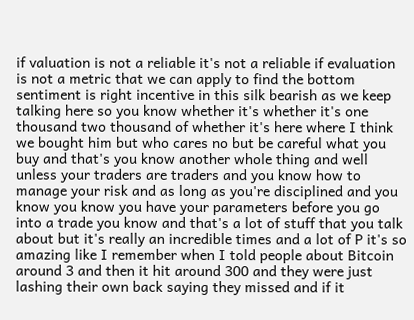if valuation is not a reliable it's not a reliable if evaluation is not a metric that we can apply to find the bottom sentiment is right incentive in this silk bearish as we keep talking here so you know whether it's whether it's one thousand two thousand of whether it's here where I think we bought him but who cares no but be careful what you buy and that's you know another whole thing and well unless your traders are traders and you know how to manage your risk and as long as you're disciplined and you know you know you have your parameters before you go into a trade you know and that's a lot of stuff that you talk about but it's really an incredible times and a lot of P it's so amazing like I remember when I told people about Bitcoin around 3 and then it hit around 300 and they were just lashing their own back saying they missed and if it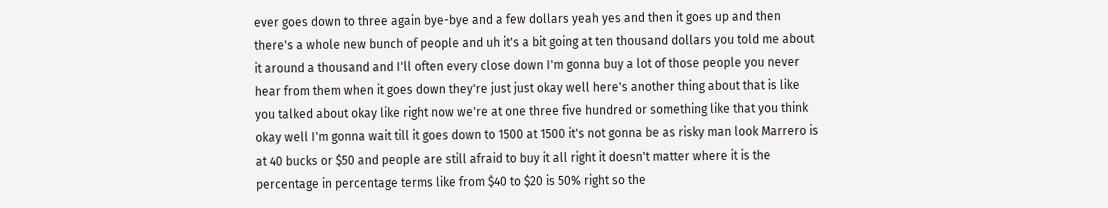ever goes down to three again bye-bye and a few dollars yeah yes and then it goes up and then there's a whole new bunch of people and uh it's a bit going at ten thousand dollars you told me about it around a thousand and I'll often every close down I'm gonna buy a lot of those people you never hear from them when it goes down they're just just okay well here's another thing about that is like you talked about okay like right now we're at one three five hundred or something like that you think okay well I'm gonna wait till it goes down to 1500 at 1500 it's not gonna be as risky man look Marrero is at 40 bucks or $50 and people are still afraid to buy it all right it doesn't matter where it is the percentage in percentage terms like from $40 to $20 is 50% right so the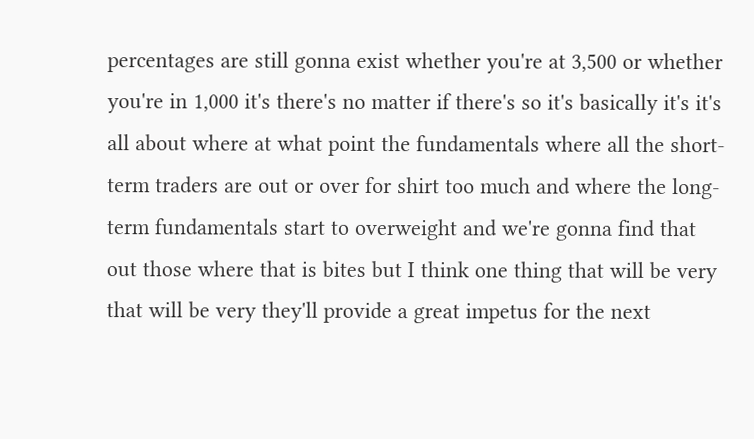percentages are still gonna exist whether you're at 3,500 or whether you're in 1,000 it's there's no matter if there's so it's basically it's it's all about where at what point the fundamentals where all the short-term traders are out or over for shirt too much and where the long-term fundamentals start to overweight and we're gonna find that out those where that is bites but I think one thing that will be very that will be very they'll provide a great impetus for the next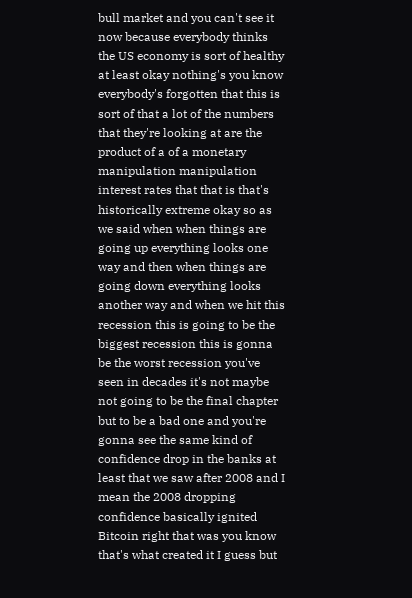bull market and you can't see it now because everybody thinks the US economy is sort of healthy at least okay nothing's you know everybody's forgotten that this is sort of that a lot of the numbers that they're looking at are the product of a of a monetary manipulation manipulation interest rates that that is that's historically extreme okay so as we said when when things are going up everything looks one way and then when things are going down everything looks another way and when we hit this recession this is going to be the biggest recession this is gonna be the worst recession you've seen in decades it's not maybe not going to be the final chapter but to be a bad one and you're gonna see the same kind of confidence drop in the banks at least that we saw after 2008 and I mean the 2008 dropping confidence basically ignited Bitcoin right that was you know that's what created it I guess but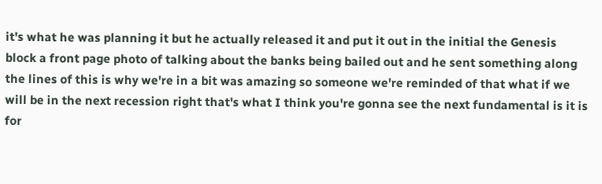it's what he was planning it but he actually released it and put it out in the initial the Genesis block a front page photo of talking about the banks being bailed out and he sent something along the lines of this is why we're in a bit was amazing so someone we're reminded of that what if we will be in the next recession right that's what I think you're gonna see the next fundamental is it is for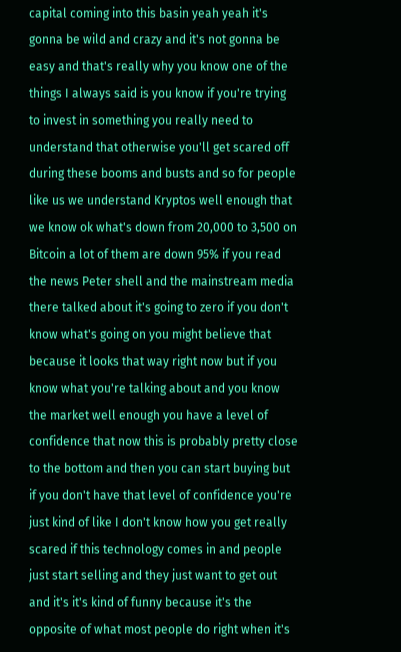capital coming into this basin yeah yeah it's gonna be wild and crazy and it's not gonna be easy and that's really why you know one of the things I always said is you know if you're trying to invest in something you really need to understand that otherwise you'll get scared off during these booms and busts and so for people like us we understand Kryptos well enough that we know ok what's down from 20,000 to 3,500 on Bitcoin a lot of them are down 95% if you read the news Peter shell and the mainstream media there talked about it's going to zero if you don't know what's going on you might believe that because it looks that way right now but if you know what you're talking about and you know the market well enough you have a level of confidence that now this is probably pretty close to the bottom and then you can start buying but if you don't have that level of confidence you're just kind of like I don't know how you get really scared if this technology comes in and people just start selling and they just want to get out and it's it's kind of funny because it's the opposite of what most people do right when it's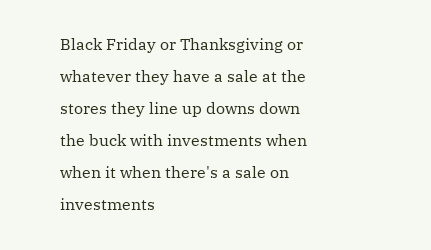Black Friday or Thanksgiving or whatever they have a sale at the stores they line up downs down the buck with investments when when it when there's a sale on investments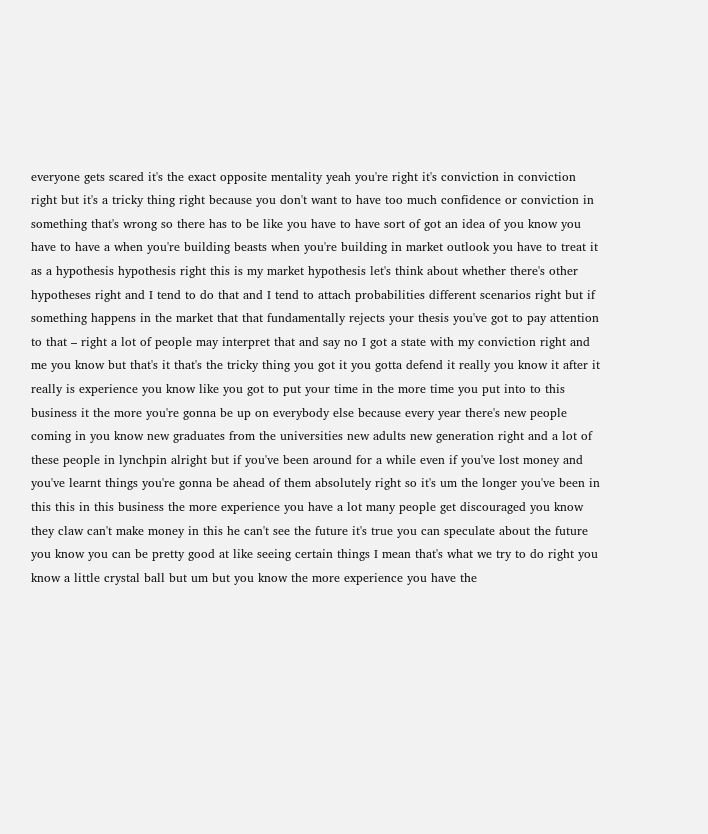everyone gets scared it's the exact opposite mentality yeah you're right it's conviction in conviction right but it's a tricky thing right because you don't want to have too much confidence or conviction in something that's wrong so there has to be like you have to have sort of got an idea of you know you have to have a when you're building beasts when you're building in market outlook you have to treat it as a hypothesis hypothesis right this is my market hypothesis let's think about whether there's other hypotheses right and I tend to do that and I tend to attach probabilities different scenarios right but if something happens in the market that that fundamentally rejects your thesis you've got to pay attention to that – right a lot of people may interpret that and say no I got a state with my conviction right and me you know but that's it that's the tricky thing you got it you gotta defend it really you know it after it really is experience you know like you got to put your time in the more time you put into to this business it the more you're gonna be up on everybody else because every year there's new people coming in you know new graduates from the universities new adults new generation right and a lot of these people in lynchpin alright but if you've been around for a while even if you've lost money and you've learnt things you're gonna be ahead of them absolutely right so it's um the longer you've been in this this in this business the more experience you have a lot many people get discouraged you know they claw can't make money in this he can't see the future it's true you can speculate about the future you know you can be pretty good at like seeing certain things I mean that's what we try to do right you know a little crystal ball but um but you know the more experience you have the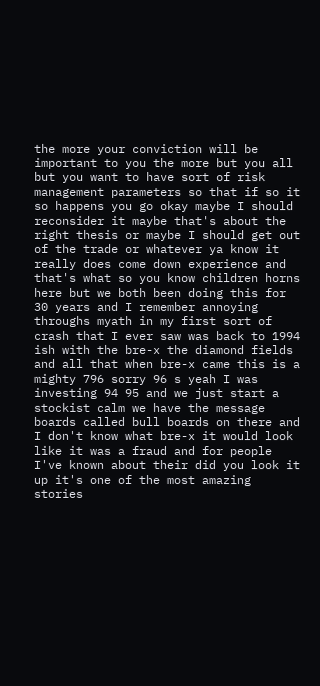the more your conviction will be important to you the more but you all but you want to have sort of risk management parameters so that if so it so happens you go okay maybe I should reconsider it maybe that's about the right thesis or maybe I should get out of the trade or whatever ya know it really does come down experience and that's what so you know children horns here but we both been doing this for 30 years and I remember annoying throughs myath in my first sort of crash that I ever saw was back to 1994 ish with the bre-x the diamond fields and all that when bre-x came this is a mighty 796 sorry 96 s yeah I was investing 94 95 and we just start a stockist calm we have the message boards called bull boards on there and I don't know what bre-x it would look like it was a fraud and for people I've known about their did you look it up it's one of the most amazing stories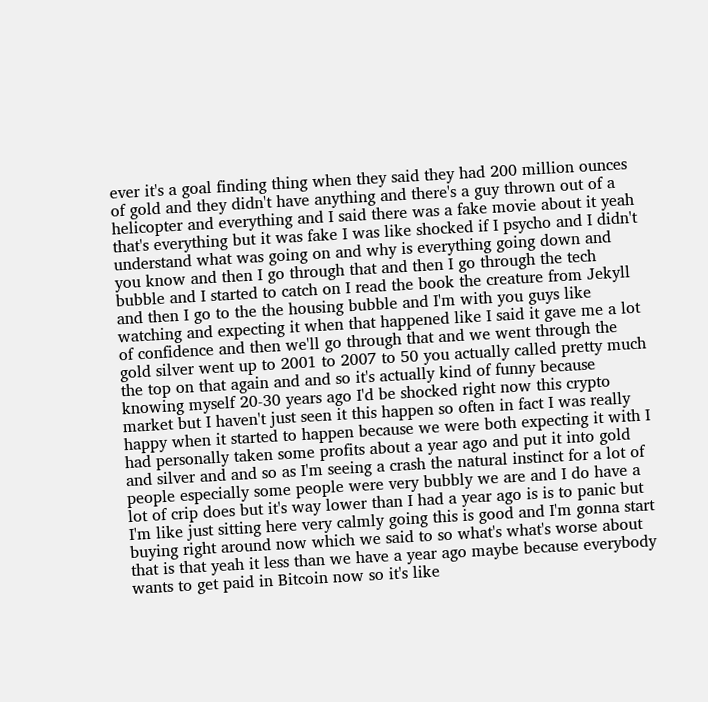ever it's a goal finding thing when they said they had 200 million ounces of gold and they didn't have anything and there's a guy thrown out of a helicopter and everything and I said there was a fake movie about it yeah that's everything but it was fake I was like shocked if I psycho and I didn't understand what was going on and why is everything going down and you know and then I go through that and then I go through the tech bubble and I started to catch on I read the book the creature from Jekyll and then I go to the the housing bubble and I'm with you guys like watching and expecting it when that happened like I said it gave me a lot of confidence and then we'll go through that and we went through the gold silver went up to 2001 to 2007 to 50 you actually called pretty much the top on that again and and so it's actually kind of funny because knowing myself 20-30 years ago I'd be shocked right now this crypto market but I haven't just seen it this happen so often in fact I was really happy when it started to happen because we were both expecting it with I had personally taken some profits about a year ago and put it into gold and silver and and so as I'm seeing a crash the natural instinct for a lot of people especially some people were very bubbly we are and I do have a lot of crip does but it's way lower than I had a year ago is is to panic but I'm like just sitting here very calmly going this is good and I'm gonna start buying right around now which we said to so what's what's worse about that is that yeah it less than we have a year ago maybe because everybody wants to get paid in Bitcoin now so it's like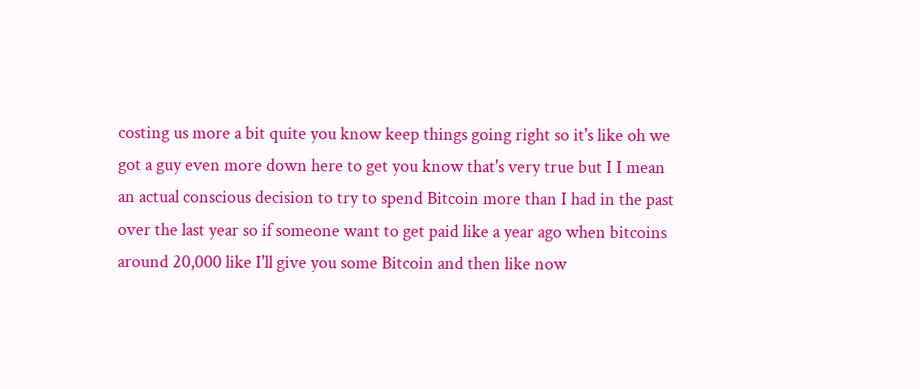costing us more a bit quite you know keep things going right so it's like oh we got a guy even more down here to get you know that's very true but I I mean an actual conscious decision to try to spend Bitcoin more than I had in the past over the last year so if someone want to get paid like a year ago when bitcoins around 20,000 like I'll give you some Bitcoin and then like now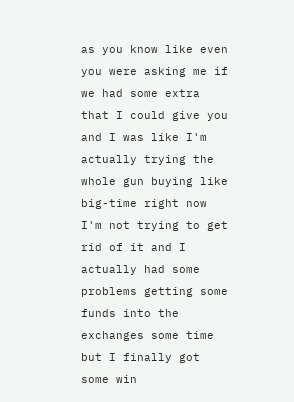as you know like even you were asking me if we had some extra that I could give you and I was like I'm actually trying the whole gun buying like big-time right now I'm not trying to get rid of it and I actually had some problems getting some funds into the exchanges some time but I finally got some win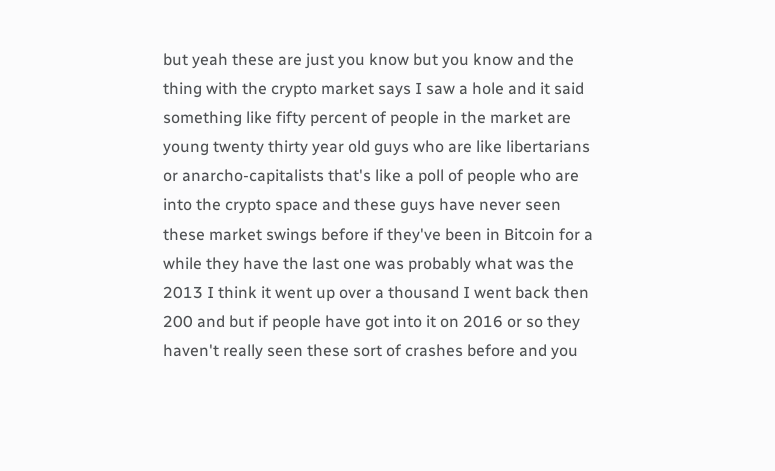but yeah these are just you know but you know and the thing with the crypto market says I saw a hole and it said something like fifty percent of people in the market are young twenty thirty year old guys who are like libertarians or anarcho-capitalists that's like a poll of people who are into the crypto space and these guys have never seen these market swings before if they've been in Bitcoin for a while they have the last one was probably what was the 2013 I think it went up over a thousand I went back then 200 and but if people have got into it on 2016 or so they haven't really seen these sort of crashes before and you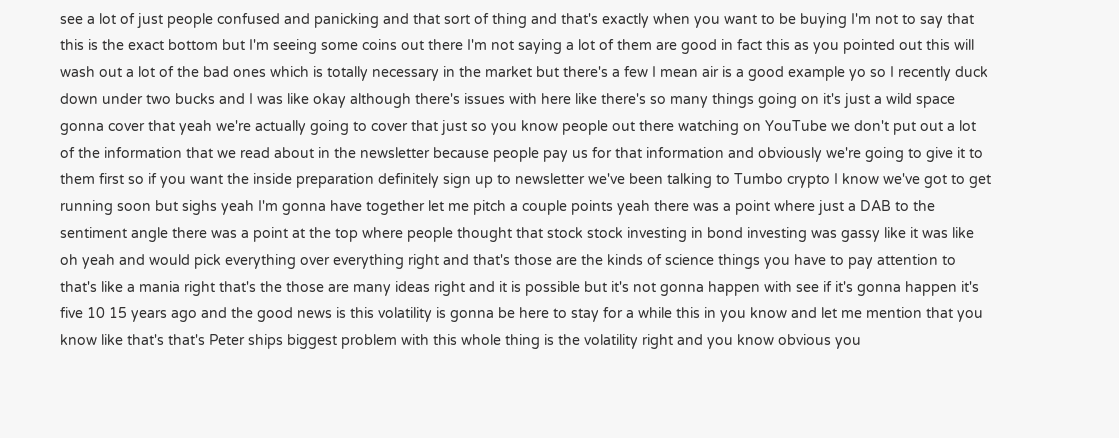see a lot of just people confused and panicking and that sort of thing and that's exactly when you want to be buying I'm not to say that this is the exact bottom but I'm seeing some coins out there I'm not saying a lot of them are good in fact this as you pointed out this will wash out a lot of the bad ones which is totally necessary in the market but there's a few I mean air is a good example yo so I recently duck down under two bucks and I was like okay although there's issues with here like there's so many things going on it's just a wild space gonna cover that yeah we're actually going to cover that just so you know people out there watching on YouTube we don't put out a lot of the information that we read about in the newsletter because people pay us for that information and obviously we're going to give it to them first so if you want the inside preparation definitely sign up to newsletter we've been talking to Tumbo crypto I know we've got to get running soon but sighs yeah I'm gonna have together let me pitch a couple points yeah there was a point where just a DAB to the sentiment angle there was a point at the top where people thought that stock stock investing in bond investing was gassy like it was like oh yeah and would pick everything over everything right and that's those are the kinds of science things you have to pay attention to that's like a mania right that's the those are many ideas right and it is possible but it's not gonna happen with see if it's gonna happen it's five 10 15 years ago and the good news is this volatility is gonna be here to stay for a while this in you know and let me mention that you know like that's that's Peter ships biggest problem with this whole thing is the volatility right and you know obvious you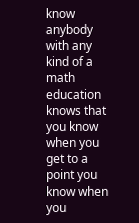know anybody with any kind of a math education knows that you know when you get to a point you know when you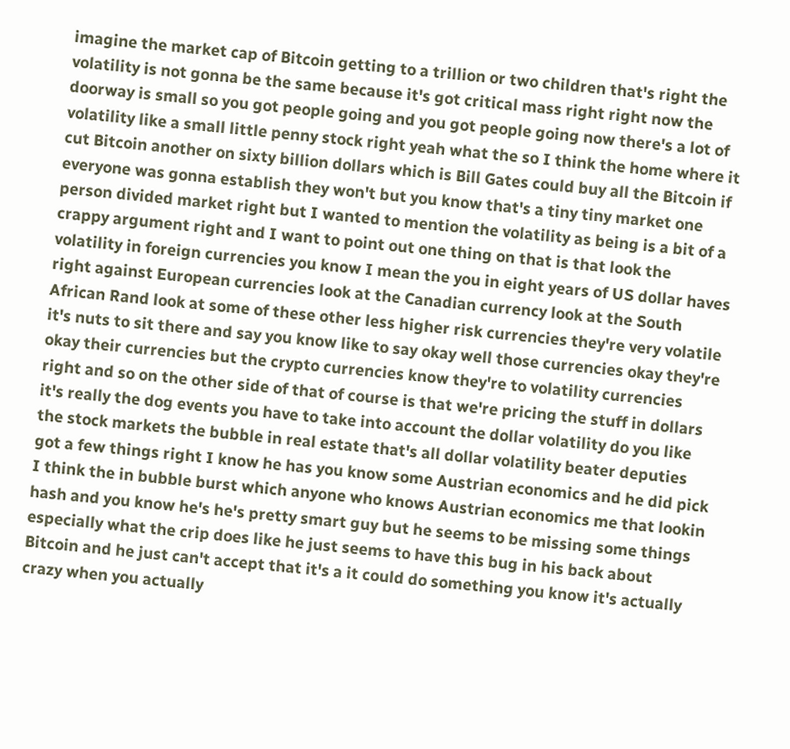imagine the market cap of Bitcoin getting to a trillion or two children that's right the volatility is not gonna be the same because it's got critical mass right right now the doorway is small so you got people going and you got people going now there's a lot of volatility like a small little penny stock right yeah what the so I think the home where it cut Bitcoin another on sixty billion dollars which is Bill Gates could buy all the Bitcoin if everyone was gonna establish they won't but you know that's a tiny tiny market one person divided market right but I wanted to mention the volatility as being is a bit of a crappy argument right and I want to point out one thing on that is that look the volatility in foreign currencies you know I mean the you in eight years of US dollar haves right against European currencies look at the Canadian currency look at the South African Rand look at some of these other less higher risk currencies they're very volatile it's nuts to sit there and say you know like to say okay well those currencies okay they're okay their currencies but the crypto currencies know they're to volatility currencies right and so on the other side of that of course is that we're pricing the stuff in dollars it's really the dog events you have to take into account the dollar volatility do you like the stock markets the bubble in real estate that's all dollar volatility beater deputies got a few things right I know he has you know some Austrian economics and he did pick I think the in bubble burst which anyone who knows Austrian economics me that lookin hash and you know he's he's pretty smart guy but he seems to be missing some things especially what the crip does like he just seems to have this bug in his back about Bitcoin and he just can't accept that it's a it could do something you know it's actually crazy when you actually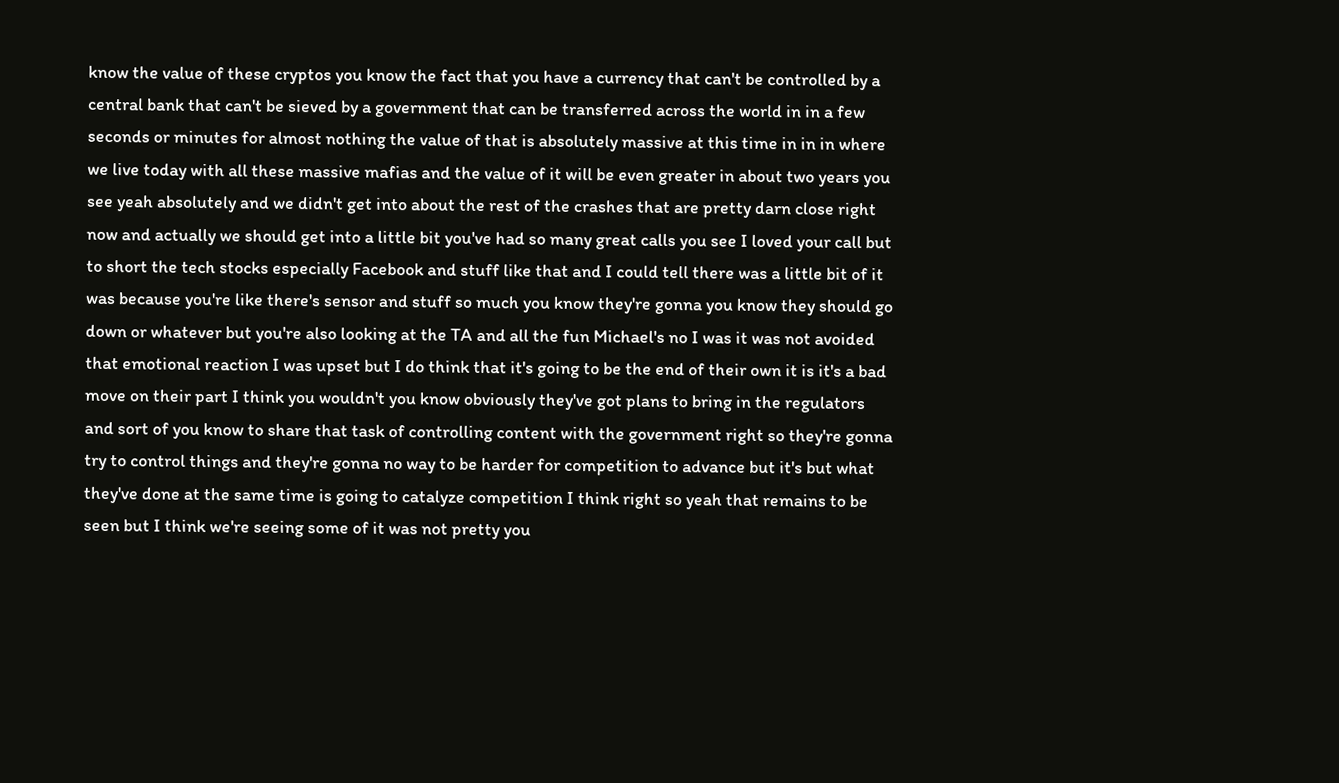know the value of these cryptos you know the fact that you have a currency that can't be controlled by a central bank that can't be sieved by a government that can be transferred across the world in in a few seconds or minutes for almost nothing the value of that is absolutely massive at this time in in in where we live today with all these massive mafias and the value of it will be even greater in about two years you see yeah absolutely and we didn't get into about the rest of the crashes that are pretty darn close right now and actually we should get into a little bit you've had so many great calls you see I loved your call but to short the tech stocks especially Facebook and stuff like that and I could tell there was a little bit of it was because you're like there's sensor and stuff so much you know they're gonna you know they should go down or whatever but you're also looking at the TA and all the fun Michael's no I was it was not avoided that emotional reaction I was upset but I do think that it's going to be the end of their own it is it's a bad move on their part I think you wouldn't you know obviously they've got plans to bring in the regulators and sort of you know to share that task of controlling content with the government right so they're gonna try to control things and they're gonna no way to be harder for competition to advance but it's but what they've done at the same time is going to catalyze competition I think right so yeah that remains to be seen but I think we're seeing some of it was not pretty you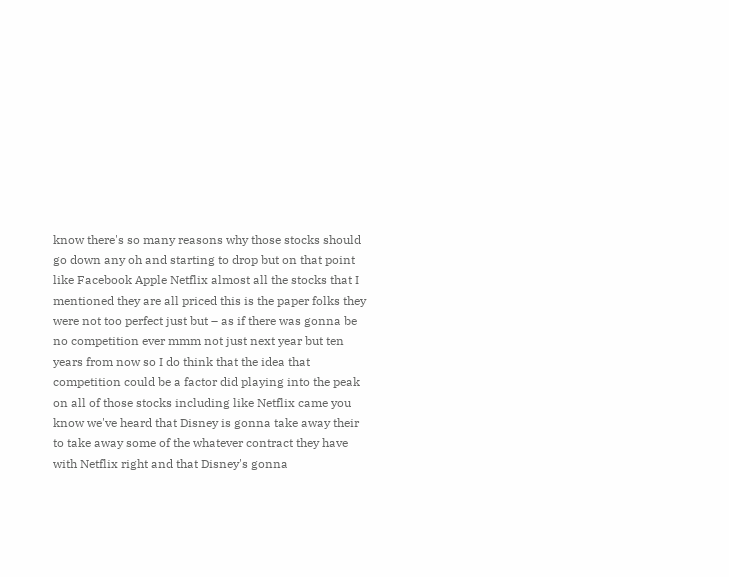know there's so many reasons why those stocks should go down any oh and starting to drop but on that point like Facebook Apple Netflix almost all the stocks that I mentioned they are all priced this is the paper folks they were not too perfect just but – as if there was gonna be no competition ever mmm not just next year but ten years from now so I do think that the idea that competition could be a factor did playing into the peak on all of those stocks including like Netflix came you know we've heard that Disney is gonna take away their to take away some of the whatever contract they have with Netflix right and that Disney's gonna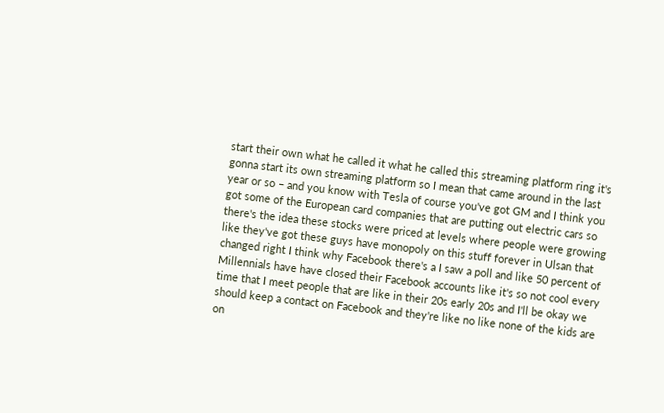start their own what he called it what he called this streaming platform ring it's gonna start its own streaming platform so I mean that came around in the last year or so – and you know with Tesla of course you've got GM and I think you got some of the European card companies that are putting out electric cars so there's the idea these stocks were priced at levels where people were growing like they've got these guys have monopoly on this stuff forever in Ulsan that changed right I think why Facebook there's a I saw a poll and like 50 percent of Millennials have have closed their Facebook accounts like it's so not cool every time that I meet people that are like in their 20s early 20s and I'll be okay we should keep a contact on Facebook and they're like no like none of the kids are on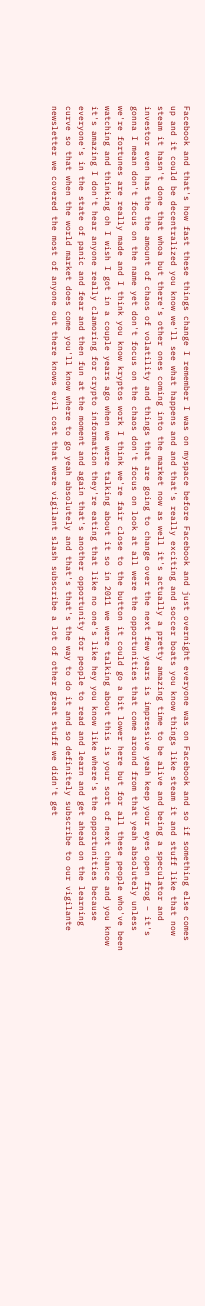Facebook and that's how fast these things change I remember I was on myspace before Facebook and just overnight everyone was on Facebook and so if something else comes up and it could be decentralized you know we'll see what happens and and that's really exciting and soccer boats you know things like steam it and stuff like that now steam it hasn't done that whoa but there's other ones coming into the market now as well it's actually a pretty amazing time to be alive and being a speculator and investor even has the the amount of chaos of volatility and things that are going to change over the next few years is impressive yeah keep your eyes open frog – it's gonna I mean don't focus on the name yet don't focus on the chaos don't focus on look at all were the opportunities that come around from that yeah absolutely unless we're fortunes are really made and I think you know kryptos work I think we're fair close to the button it could go a bit lower here but for all these people who've been watching and thinking oh I wish I got in a couple years ago when we were talking about it so in 2011 we were talking about this is your sort of next chance and you know it's amazing I don't hear anyone really clamoring for crypto information they're eating that like no one's like hey you know like where's the opportunities because everyone's in the state of panic and fear and then fun at the moment and again that's another opportunity for people to read and learn and get ahead on the learning curve so that when the world market does come you'll know where to go yeah absolutely and that's that's the way to do it and so definitely subscribe to our vigilante newsletter we covered the most of anyone out there knows evil cost that were vigilant slash subscribe a lot of other great stuff we didn't get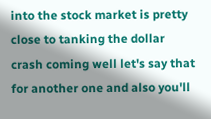into the stock market is pretty close to tanking the dollar crash coming well let's say that for another one and also you'll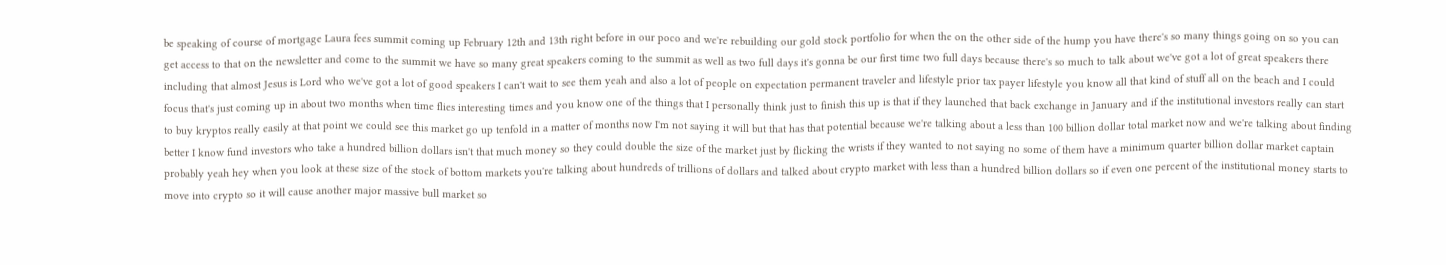be speaking of course of mortgage Laura fees summit coming up February 12th and 13th right before in our poco and we're rebuilding our gold stock portfolio for when the on the other side of the hump you have there's so many things going on so you can get access to that on the newsletter and come to the summit we have so many great speakers coming to the summit as well as two full days it's gonna be our first time two full days because there's so much to talk about we've got a lot of great speakers there including that almost Jesus is Lord who we've got a lot of good speakers I can't wait to see them yeah and also a lot of people on expectation permanent traveler and lifestyle prior tax payer lifestyle you know all that kind of stuff all on the beach and I could focus that's just coming up in about two months when time flies interesting times and you know one of the things that I personally think just to finish this up is that if they launched that back exchange in January and if the institutional investors really can start to buy kryptos really easily at that point we could see this market go up tenfold in a matter of months now I'm not saying it will but that has that potential because we're talking about a less than 100 billion dollar total market now and we're talking about finding better I know fund investors who take a hundred billion dollars isn't that much money so they could double the size of the market just by flicking the wrists if they wanted to not saying no some of them have a minimum quarter billion dollar market captain probably yeah hey when you look at these size of the stock of bottom markets you're talking about hundreds of trillions of dollars and talked about crypto market with less than a hundred billion dollars so if even one percent of the institutional money starts to move into crypto so it will cause another major massive bull market so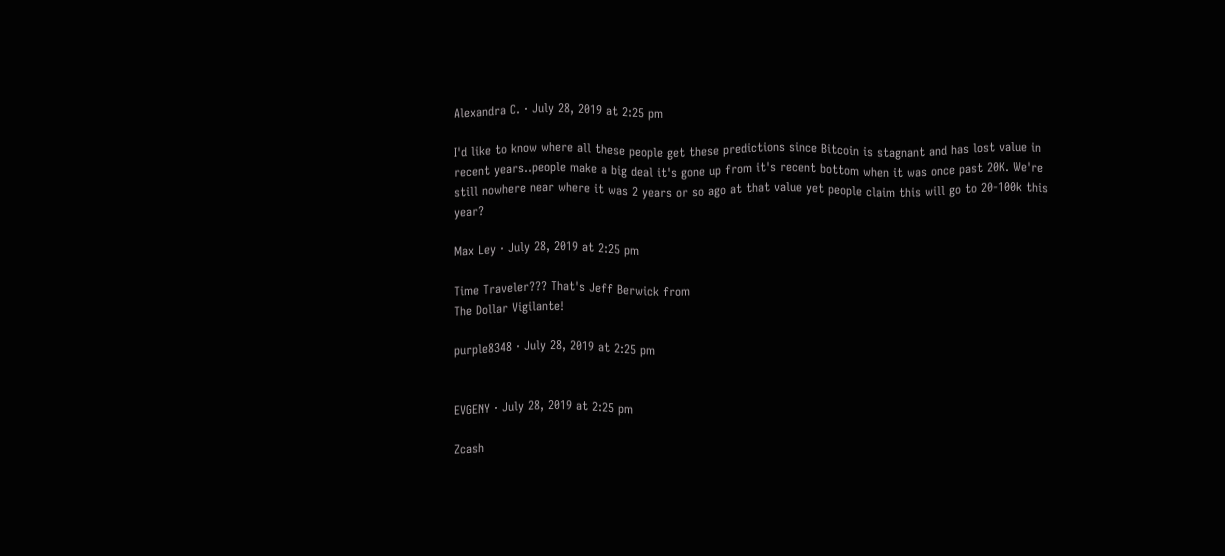Alexandra C. · July 28, 2019 at 2:25 pm

I'd like to know where all these people get these predictions since Bitcoin is stagnant and has lost value in recent years..people make a big deal it's gone up from it's recent bottom when it was once past 20K. We're still nowhere near where it was 2 years or so ago at that value yet people claim this will go to 20-100k this year?

Max Ley · July 28, 2019 at 2:25 pm

Time Traveler??? That's Jeff Berwick from
The Dollar Vigilante!

purple8348 · July 28, 2019 at 2:25 pm


EVGENY · July 28, 2019 at 2:25 pm

Zcash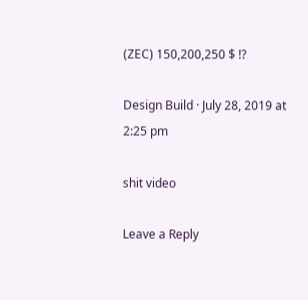(ZEC) 150,200,250 $ !?

Design Build · July 28, 2019 at 2:25 pm

shit video

Leave a Reply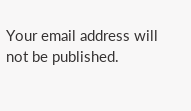Your email address will not be published.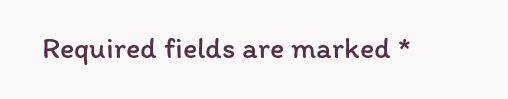Required fields are marked *